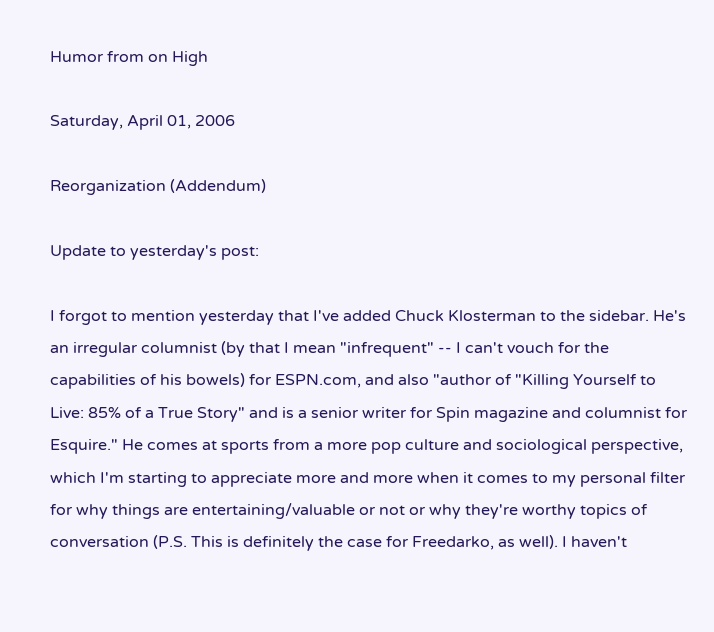Humor from on High

Saturday, April 01, 2006

Reorganization (Addendum)

Update to yesterday's post:

I forgot to mention yesterday that I've added Chuck Klosterman to the sidebar. He's an irregular columnist (by that I mean "infrequent" -- I can't vouch for the capabilities of his bowels) for ESPN.com, and also "author of "Killing Yourself to Live: 85% of a True Story" and is a senior writer for Spin magazine and columnist for Esquire." He comes at sports from a more pop culture and sociological perspective, which I'm starting to appreciate more and more when it comes to my personal filter for why things are entertaining/valuable or not or why they're worthy topics of conversation (P.S. This is definitely the case for Freedarko, as well). I haven't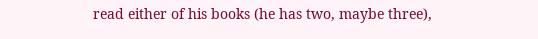read either of his books (he has two, maybe three),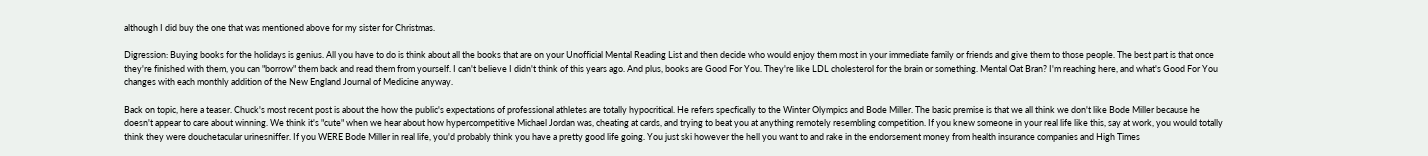although I did buy the one that was mentioned above for my sister for Christmas.

Digression: Buying books for the holidays is genius. All you have to do is think about all the books that are on your Unofficial Mental Reading List and then decide who would enjoy them most in your immediate family or friends and give them to those people. The best part is that once they're finished with them, you can "borrow" them back and read them from yourself. I can't believe I didn't think of this years ago. And plus, books are Good For You. They're like LDL cholesterol for the brain or something. Mental Oat Bran? I'm reaching here, and what's Good For You changes with each monthly addition of the New England Journal of Medicine anyway.

Back on topic, here a teaser. Chuck's most recent post is about the how the public's expectations of professional athletes are totally hypocritical. He refers specfically to the Winter Olympics and Bode Miller. The basic premise is that we all think we don't like Bode Miller because he doesn't appear to care about winning. We think it's "cute" when we hear about how hypercompetitive Michael Jordan was, cheating at cards, and trying to beat you at anything remotely resembling competition. If you knew someone in your real life like this, say at work, you would totally think they were douchetacular urinesniffer. If you WERE Bode Miller in real life, you'd probably think you have a pretty good life going. You just ski however the hell you want to and rake in the endorsement money from health insurance companies and High Times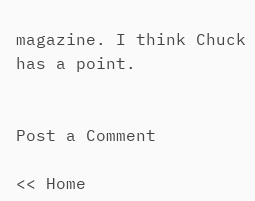magazine. I think Chuck has a point.


Post a Comment

<< Home